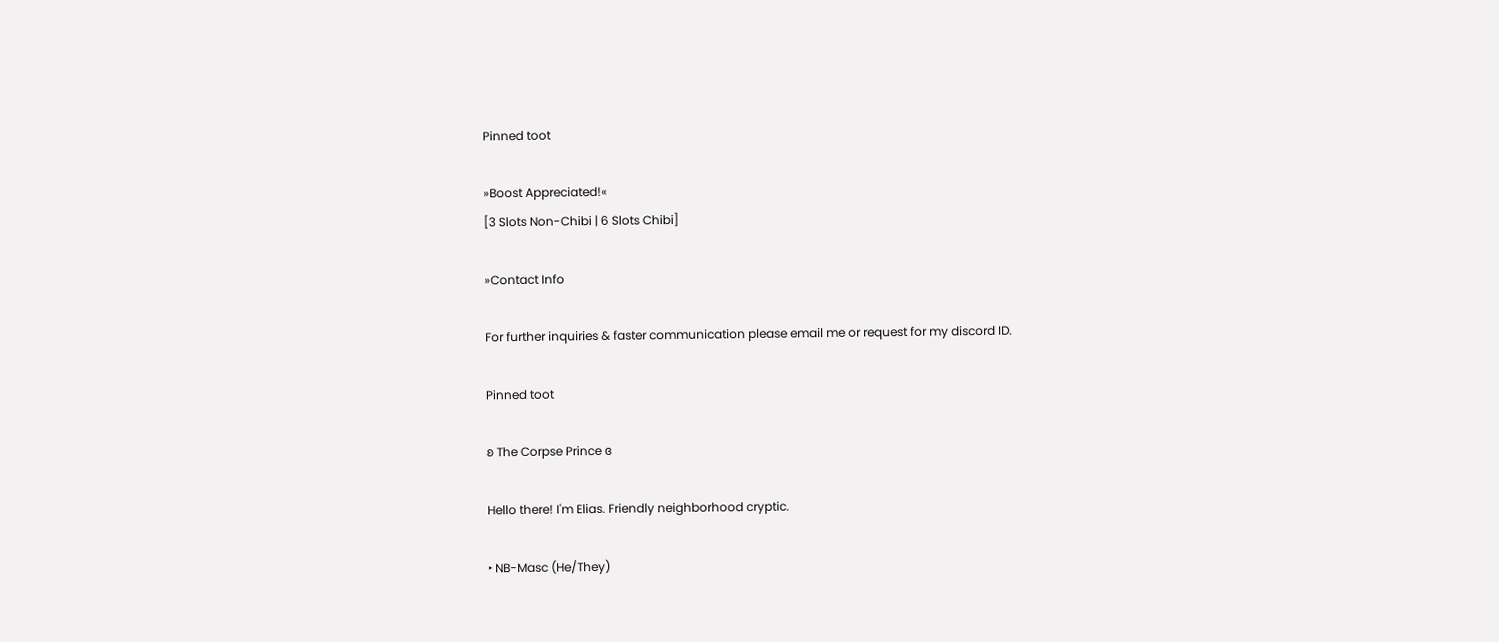Pinned toot

»Boost Appreciated!«
[3 Slots Non-Chibi | 6 Slots Chibi]

»Contact Info

For further inquiries & faster communication please email me or request for my discord ID.

Pinned toot

ʚ The Corpse Prince ɞ

Hello there! I'm Elias. Friendly neighborhood cryptic.

‣ NB-Masc (He/They)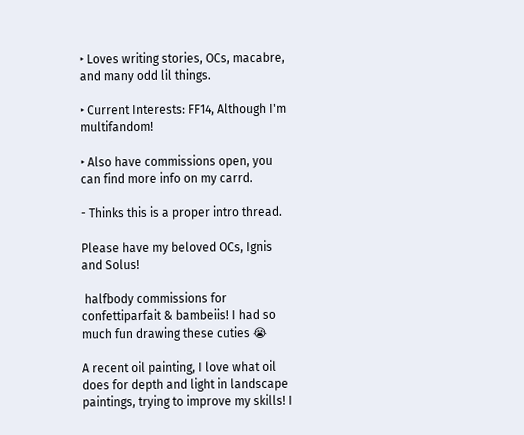‣ Loves writing stories, OCs, macabre, and many odd lil things.

‣ Current Interests: FF14, Although I'm multifandom!

‣ Also have commissions open, you can find more info on my carrd.

- Thinks this is a proper intro thread.

Please have my beloved OCs, Ignis and Solus!

 halfbody commissions for confettiparfait & bambeiis! I had so much fun drawing these cuties 😭

A recent oil painting, I love what oil does for depth and light in landscape paintings, trying to improve my skills! I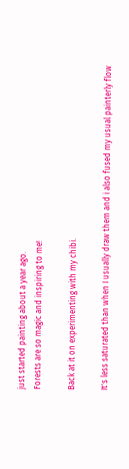just started painting about a year ago.
Forests are so magic and inspiring to me!

Back at it on experimenting with my chibi.

It's less saturated than when I usually draw them and i also fused my usual painterly flow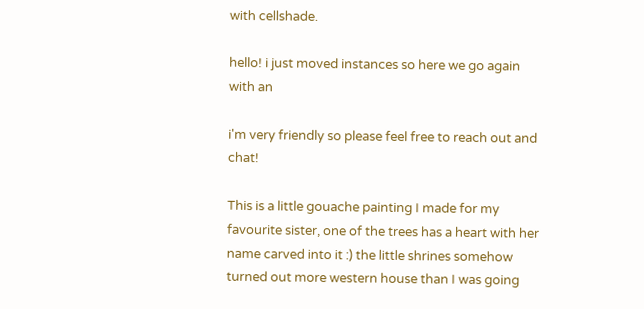with cellshade.

hello! i just moved instances so here we go again with an

i'm very friendly so please feel free to reach out and chat!

This is a little gouache painting I made for my favourite sister, one of the trees has a heart with her name carved into it :) the little shrines somehow turned out more western house than I was going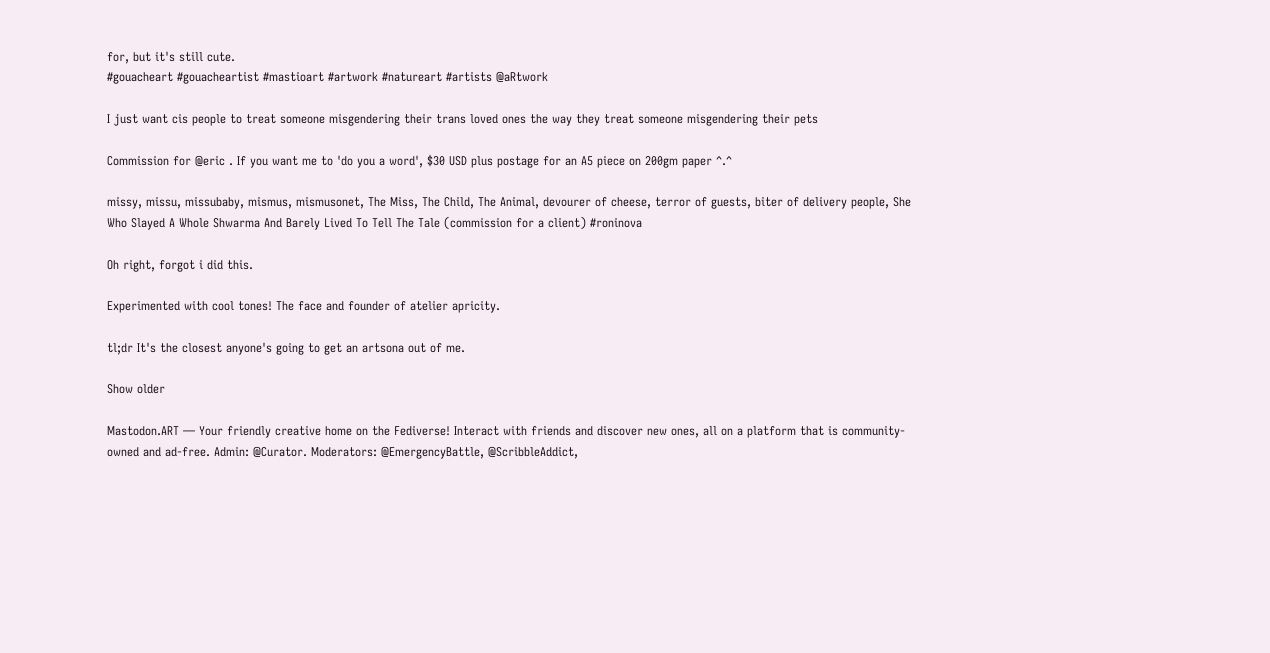for, but it's still cute.
#gouacheart #gouacheartist #mastioart #artwork #natureart #artists @aRtwork

I just want cis people to treat someone misgendering their trans loved ones the way they treat someone misgendering their pets

Commission for @eric . If you want me to 'do you a word', $30 USD plus postage for an A5 piece on 200gm paper ^.^

missy, missu, missubaby, mismus, mismusonet, The Miss, The Child, The Animal, devourer of cheese, terror of guests, biter of delivery people, She Who Slayed A Whole Shwarma And Barely Lived To Tell The Tale (commission for a client) #roninova

Oh right, forgot i did this.

Experimented with cool tones! The face and founder of atelier apricity.

tl;dr It's the closest anyone's going to get an artsona out of me.

Show older

Mastodon.ART — Your friendly creative home on the Fediverse! Interact with friends and discover new ones, all on a platform that is community-owned and ad-free. Admin: @Curator. Moderators: @EmergencyBattle, @ScribbleAddict,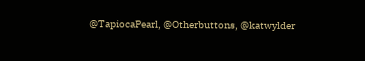@TapiocaPearl, @Otherbuttons, @katwylder